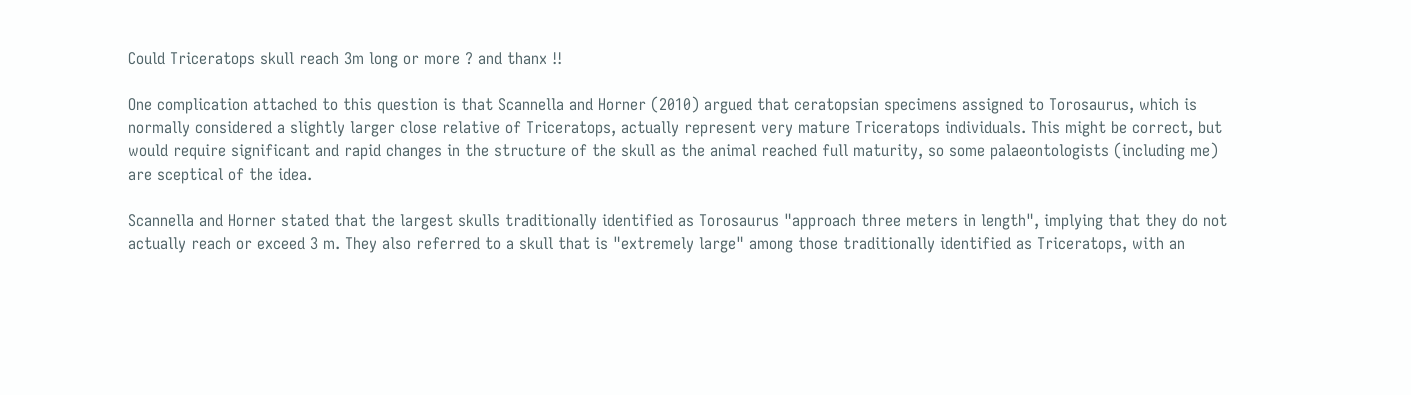Could Triceratops skull reach 3m long or more ? and thanx !!

One complication attached to this question is that Scannella and Horner (2010) argued that ceratopsian specimens assigned to Torosaurus, which is normally considered a slightly larger close relative of Triceratops, actually represent very mature Triceratops individuals. This might be correct, but would require significant and rapid changes in the structure of the skull as the animal reached full maturity, so some palaeontologists (including me) are sceptical of the idea.

Scannella and Horner stated that the largest skulls traditionally identified as Torosaurus "approach three meters in length", implying that they do not actually reach or exceed 3 m. They also referred to a skull that is "extremely large" among those traditionally identified as Triceratops, with an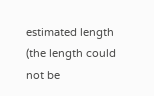estimated length (the length could not be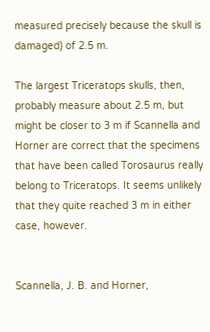measured precisely because the skull is damaged) of 2.5 m.

The largest Triceratops skulls, then, probably measure about 2.5 m, but might be closer to 3 m if Scannella and Horner are correct that the specimens that have been called Torosaurus really belong to Triceratops. It seems unlikely that they quite reached 3 m in either case, however.


Scannella, J. B. and Horner,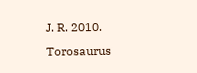J. R. 2010. Torosaurus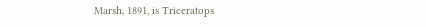Marsh, 1891, is Triceratops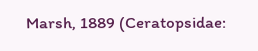Marsh, 1889 (Ceratopsidae: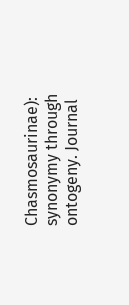Chasmosaurinae): synonymy through ontogeny. Journal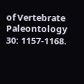of Vertebrate Paleontology 30: 1157-1168.